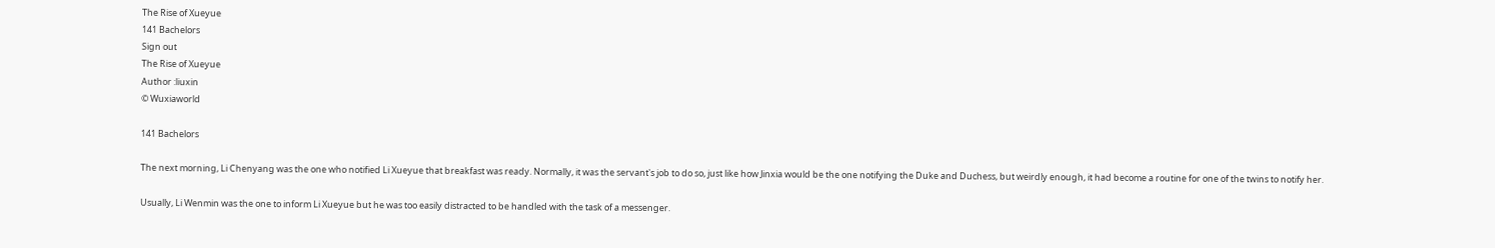The Rise of Xueyue
141 Bachelors
Sign out
The Rise of Xueyue
Author :liuxin
© Wuxiaworld

141 Bachelors

The next morning, Li Chenyang was the one who notified Li Xueyue that breakfast was ready. Normally, it was the servant's job to do so, just like how Jinxia would be the one notifying the Duke and Duchess, but weirdly enough, it had become a routine for one of the twins to notify her.

Usually, Li Wenmin was the one to inform Li Xueyue but he was too easily distracted to be handled with the task of a messenger.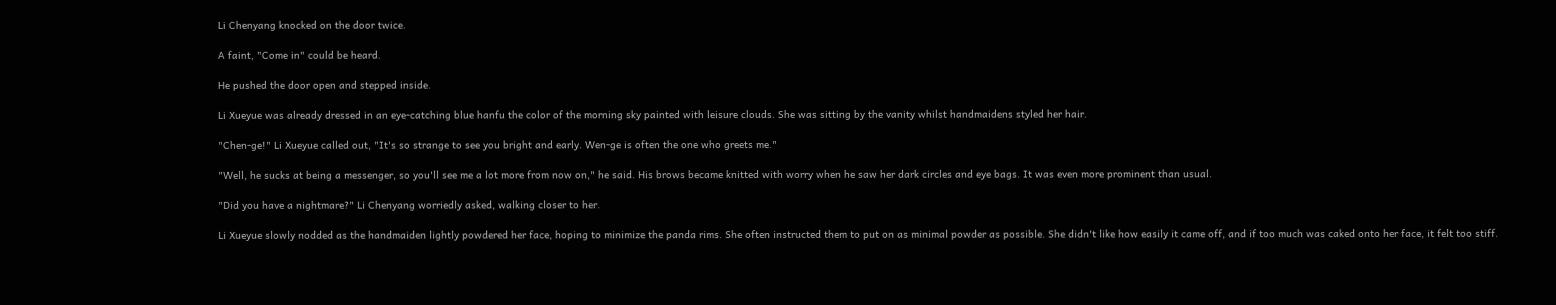Li Chenyang knocked on the door twice.

A faint, "Come in" could be heard.

He pushed the door open and stepped inside.

Li Xueyue was already dressed in an eye-catching blue hanfu the color of the morning sky painted with leisure clouds. She was sitting by the vanity whilst handmaidens styled her hair.

"Chen-ge!" Li Xueyue called out, "It's so strange to see you bright and early. Wen-ge is often the one who greets me."

"Well, he sucks at being a messenger, so you'll see me a lot more from now on," he said. His brows became knitted with worry when he saw her dark circles and eye bags. It was even more prominent than usual.

"Did you have a nightmare?" Li Chenyang worriedly asked, walking closer to her.

Li Xueyue slowly nodded as the handmaiden lightly powdered her face, hoping to minimize the panda rims. She often instructed them to put on as minimal powder as possible. She didn't like how easily it came off, and if too much was caked onto her face, it felt too stiff.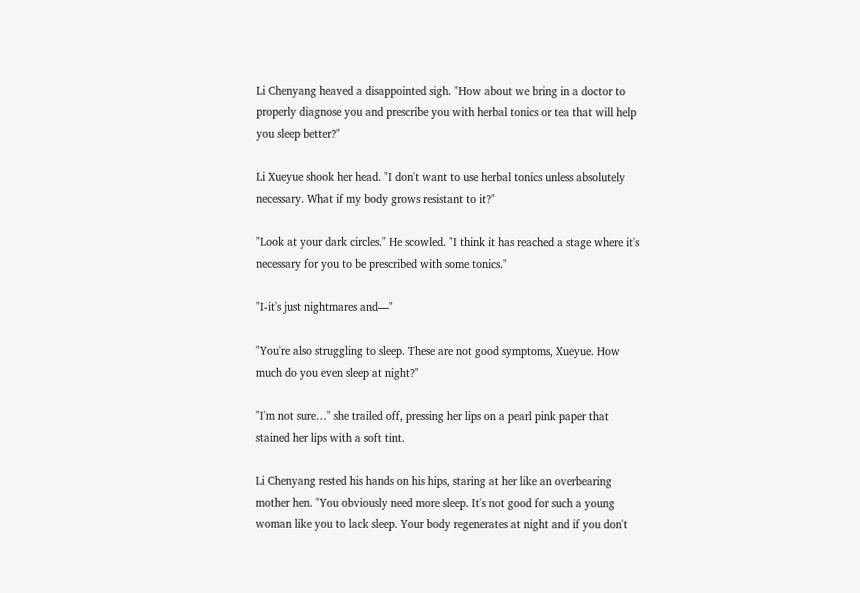Li Chenyang heaved a disappointed sigh. "How about we bring in a doctor to properly diagnose you and prescribe you with herbal tonics or tea that will help you sleep better?"

Li Xueyue shook her head. "I don't want to use herbal tonics unless absolutely necessary. What if my body grows resistant to it?"

"Look at your dark circles." He scowled. "I think it has reached a stage where it's necessary for you to be prescribed with some tonics."

"I-it's just nightmares and—"

"You're also struggling to sleep. These are not good symptoms, Xueyue. How much do you even sleep at night?"

"I'm not sure…" she trailed off, pressing her lips on a pearl pink paper that stained her lips with a soft tint.

Li Chenyang rested his hands on his hips, staring at her like an overbearing mother hen. "You obviously need more sleep. It's not good for such a young woman like you to lack sleep. Your body regenerates at night and if you don't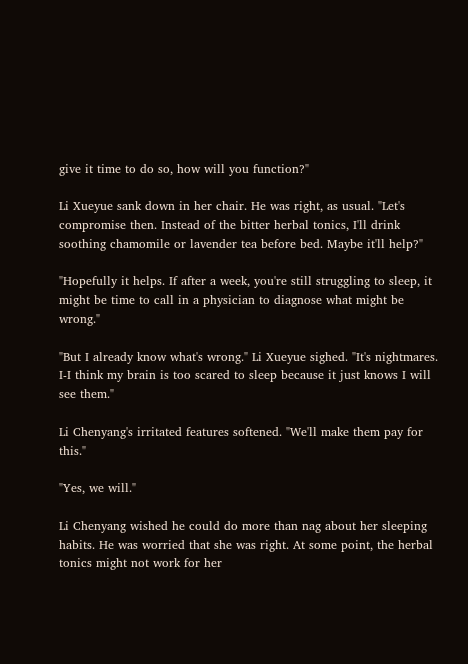give it time to do so, how will you function?"

Li Xueyue sank down in her chair. He was right, as usual. "Let's compromise then. Instead of the bitter herbal tonics, I'll drink soothing chamomile or lavender tea before bed. Maybe it'll help?"

"Hopefully it helps. If after a week, you're still struggling to sleep, it might be time to call in a physician to diagnose what might be wrong."

"But I already know what's wrong." Li Xueyue sighed. "It's nightmares. I-I think my brain is too scared to sleep because it just knows I will see them."

Li Chenyang's irritated features softened. "We'll make them pay for this."

"Yes, we will."

Li Chenyang wished he could do more than nag about her sleeping habits. He was worried that she was right. At some point, the herbal tonics might not work for her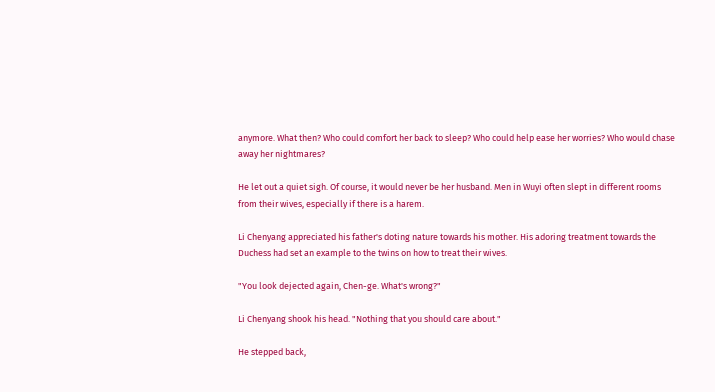anymore. What then? Who could comfort her back to sleep? Who could help ease her worries? Who would chase away her nightmares?

He let out a quiet sigh. Of course, it would never be her husband. Men in Wuyi often slept in different rooms from their wives, especially if there is a harem.

Li Chenyang appreciated his father's doting nature towards his mother. His adoring treatment towards the Duchess had set an example to the twins on how to treat their wives.

"You look dejected again, Chen-ge. What's wrong?"

Li Chenyang shook his head. "Nothing that you should care about."

He stepped back,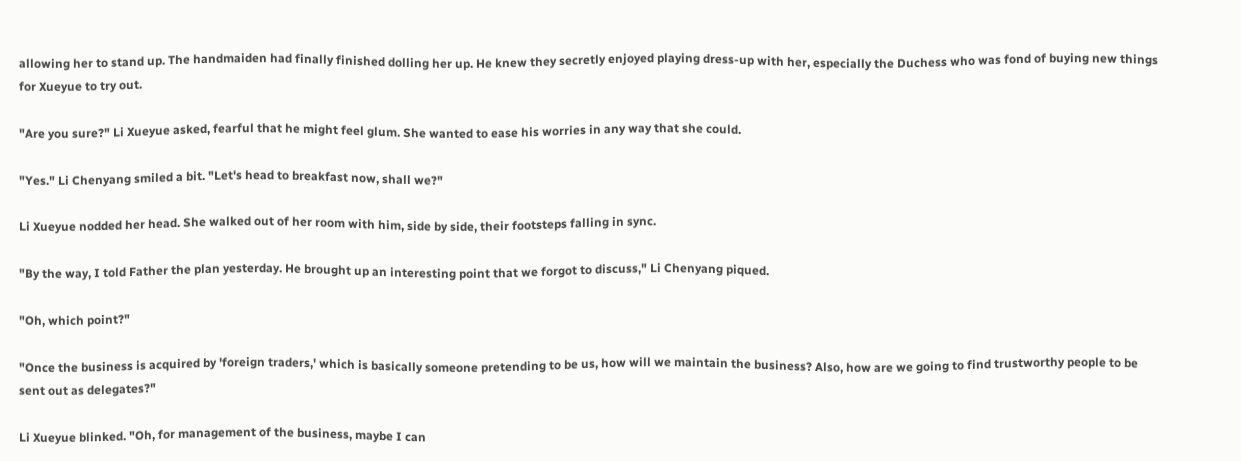allowing her to stand up. The handmaiden had finally finished dolling her up. He knew they secretly enjoyed playing dress-up with her, especially the Duchess who was fond of buying new things for Xueyue to try out.

"Are you sure?" Li Xueyue asked, fearful that he might feel glum. She wanted to ease his worries in any way that she could.

"Yes." Li Chenyang smiled a bit. "Let's head to breakfast now, shall we?"

Li Xueyue nodded her head. She walked out of her room with him, side by side, their footsteps falling in sync.

"By the way, I told Father the plan yesterday. He brought up an interesting point that we forgot to discuss," Li Chenyang piqued.

"Oh, which point?"

"Once the business is acquired by 'foreign traders,' which is basically someone pretending to be us, how will we maintain the business? Also, how are we going to find trustworthy people to be sent out as delegates?"

Li Xueyue blinked. "Oh, for management of the business, maybe I can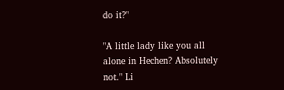do it?"

"A little lady like you all alone in Hechen? Absolutely not." Li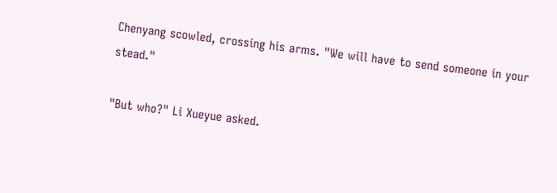Chenyang scowled, crossing his arms. "We will have to send someone in your stead."

"But who?" Li Xueyue asked.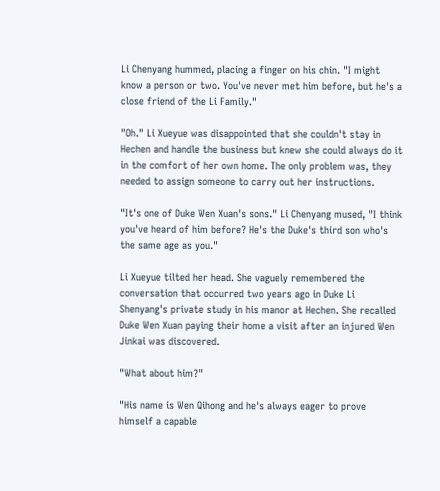Li Chenyang hummed, placing a finger on his chin. "I might know a person or two. You've never met him before, but he's a close friend of the Li Family."

"Oh." Li Xueyue was disappointed that she couldn't stay in Hechen and handle the business but knew she could always do it in the comfort of her own home. The only problem was, they needed to assign someone to carry out her instructions.

"It's one of Duke Wen Xuan's sons." Li Chenyang mused, "I think you've heard of him before? He's the Duke's third son who's the same age as you."

Li Xueyue tilted her head. She vaguely remembered the conversation that occurred two years ago in Duke Li Shenyang's private study in his manor at Hechen. She recalled Duke Wen Xuan paying their home a visit after an injured Wen Jinkai was discovered.

"What about him?"

"His name is Wen Qihong and he's always eager to prove himself a capable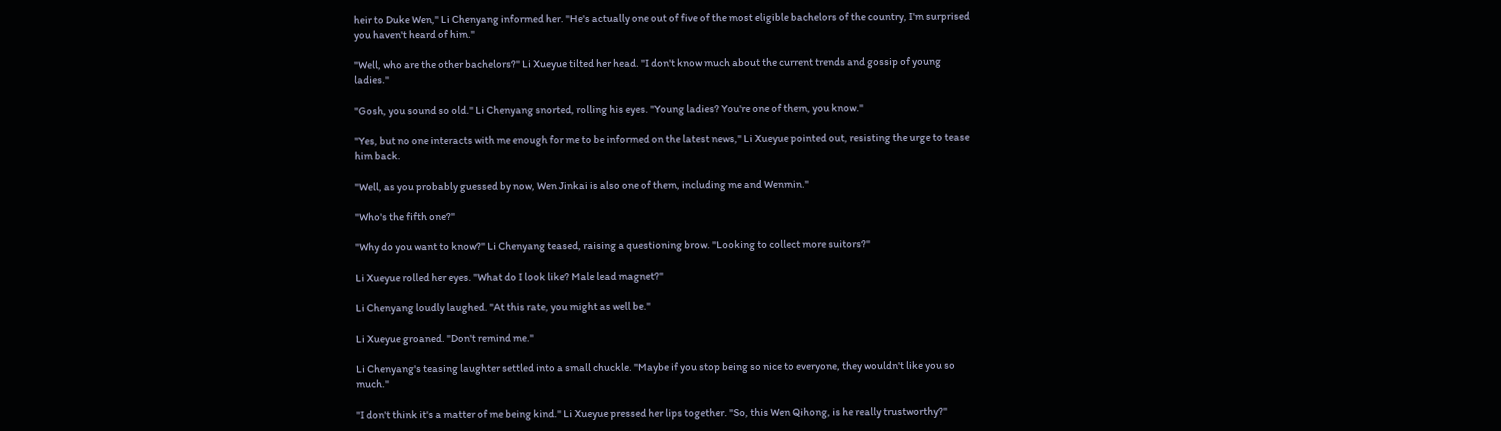heir to Duke Wen," Li Chenyang informed her. "He's actually one out of five of the most eligible bachelors of the country, I'm surprised you haven't heard of him."

"Well, who are the other bachelors?" Li Xueyue tilted her head. "I don't know much about the current trends and gossip of young ladies."

"Gosh, you sound so old." Li Chenyang snorted, rolling his eyes. "Young ladies? You're one of them, you know."

"Yes, but no one interacts with me enough for me to be informed on the latest news," Li Xueyue pointed out, resisting the urge to tease him back.

"Well, as you probably guessed by now, Wen Jinkai is also one of them, including me and Wenmin."

"Who's the fifth one?"

"Why do you want to know?" Li Chenyang teased, raising a questioning brow. "Looking to collect more suitors?"

Li Xueyue rolled her eyes. "What do I look like? Male lead magnet?"

Li Chenyang loudly laughed. "At this rate, you might as well be."

Li Xueyue groaned. "Don't remind me."

Li Chenyang's teasing laughter settled into a small chuckle. "Maybe if you stop being so nice to everyone, they wouldn't like you so much."

"I don't think it's a matter of me being kind." Li Xueyue pressed her lips together. "So, this Wen Qihong, is he really trustworthy?"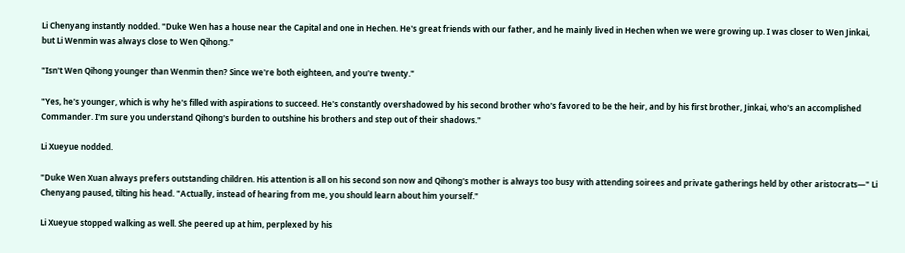Li Chenyang instantly nodded. "Duke Wen has a house near the Capital and one in Hechen. He's great friends with our father, and he mainly lived in Hechen when we were growing up. I was closer to Wen Jinkai, but Li Wenmin was always close to Wen Qihong."

"Isn't Wen Qihong younger than Wenmin then? Since we're both eighteen, and you're twenty."

"Yes, he's younger, which is why he's filled with aspirations to succeed. He's constantly overshadowed by his second brother who's favored to be the heir, and by his first brother, Jinkai, who's an accomplished Commander. I'm sure you understand Qihong's burden to outshine his brothers and step out of their shadows."

Li Xueyue nodded.

"Duke Wen Xuan always prefers outstanding children. His attention is all on his second son now and Qihong's mother is always too busy with attending soirees and private gatherings held by other aristocrats—" Li Chenyang paused, tilting his head. "Actually, instead of hearing from me, you should learn about him yourself."

Li Xueyue stopped walking as well. She peered up at him, perplexed by his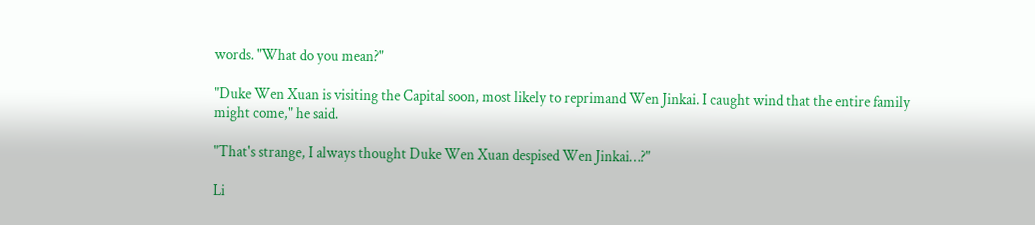words. "What do you mean?"

"Duke Wen Xuan is visiting the Capital soon, most likely to reprimand Wen Jinkai. I caught wind that the entire family might come," he said.

"That's strange, I always thought Duke Wen Xuan despised Wen Jinkai…?"

Li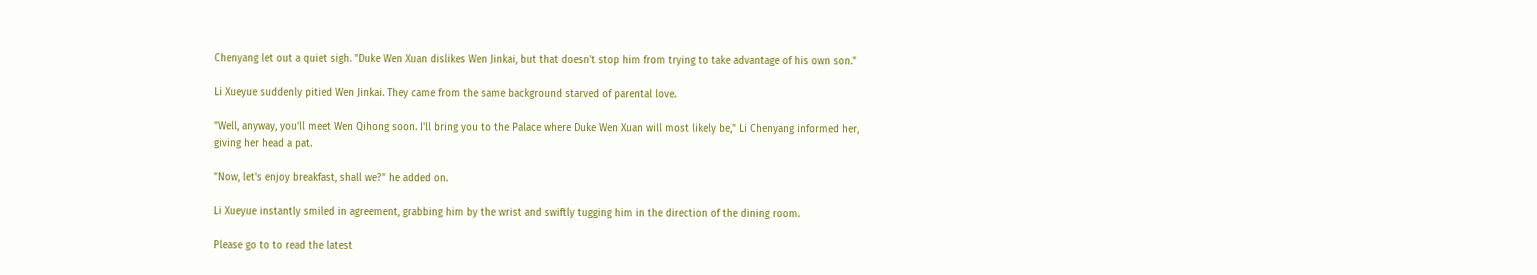Chenyang let out a quiet sigh. "Duke Wen Xuan dislikes Wen Jinkai, but that doesn't stop him from trying to take advantage of his own son."

Li Xueyue suddenly pitied Wen Jinkai. They came from the same background starved of parental love.

"Well, anyway, you'll meet Wen Qihong soon. I'll bring you to the Palace where Duke Wen Xuan will most likely be," Li Chenyang informed her, giving her head a pat.

"Now, let's enjoy breakfast, shall we?" he added on.

Li Xueyue instantly smiled in agreement, grabbing him by the wrist and swiftly tugging him in the direction of the dining room.

Please go to to read the latest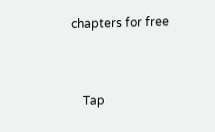chapters for free


    Tap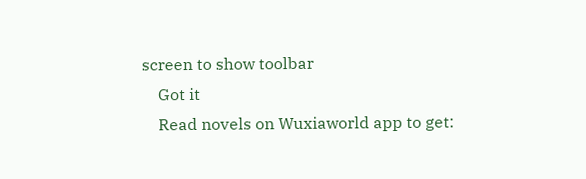screen to show toolbar
    Got it
    Read novels on Wuxiaworld app to get: